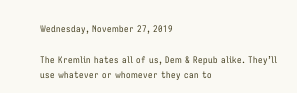Wednesday, November 27, 2019

The Kremlin hates all of us, Dem & Repub alike. They’ll use whatever or whomever they can to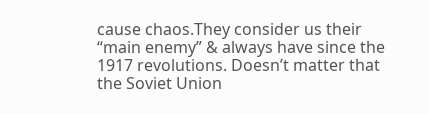cause chaos.They consider us their “main enemy” & always have since the 1917 revolutions. Doesn’t matter that the Soviet Union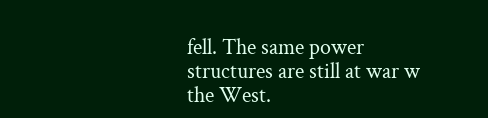fell. The same power structures are still at war w the West.